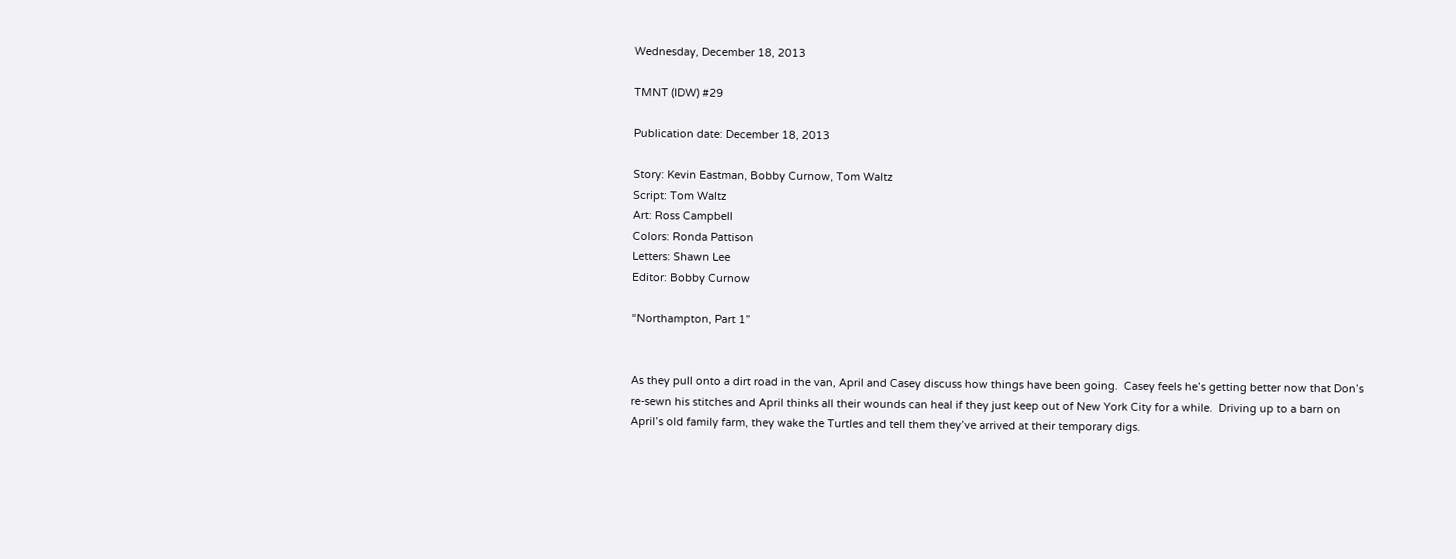Wednesday, December 18, 2013

TMNT (IDW) #29

Publication date: December 18, 2013

Story: Kevin Eastman, Bobby Curnow, Tom Waltz
Script: Tom Waltz
Art: Ross Campbell
Colors: Ronda Pattison
Letters: Shawn Lee
Editor: Bobby Curnow

“Northampton, Part 1”


As they pull onto a dirt road in the van, April and Casey discuss how things have been going.  Casey feels he’s getting better now that Don’s re-sewn his stitches and April thinks all their wounds can heal if they just keep out of New York City for a while.  Driving up to a barn on April’s old family farm, they wake the Turtles and tell them they’ve arrived at their temporary digs.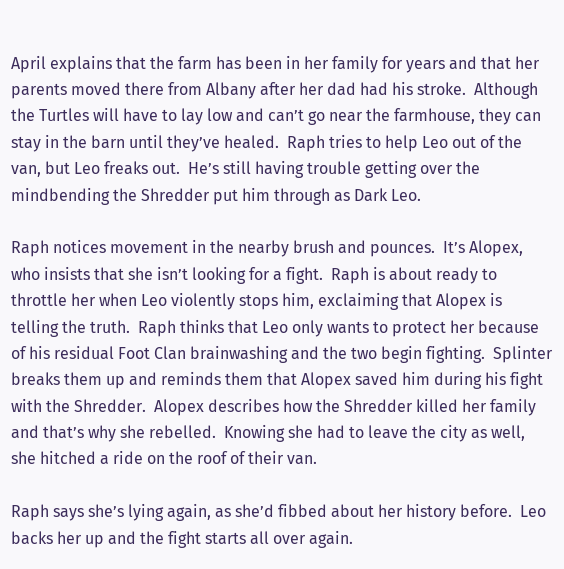April explains that the farm has been in her family for years and that her parents moved there from Albany after her dad had his stroke.  Although the Turtles will have to lay low and can’t go near the farmhouse, they can stay in the barn until they’ve healed.  Raph tries to help Leo out of the van, but Leo freaks out.  He’s still having trouble getting over the mindbending the Shredder put him through as Dark Leo.

Raph notices movement in the nearby brush and pounces.  It’s Alopex, who insists that she isn’t looking for a fight.  Raph is about ready to throttle her when Leo violently stops him, exclaiming that Alopex is telling the truth.  Raph thinks that Leo only wants to protect her because of his residual Foot Clan brainwashing and the two begin fighting.  Splinter breaks them up and reminds them that Alopex saved him during his fight with the Shredder.  Alopex describes how the Shredder killed her family and that’s why she rebelled.  Knowing she had to leave the city as well, she hitched a ride on the roof of their van.

Raph says she’s lying again, as she’d fibbed about her history before.  Leo backs her up and the fight starts all over again.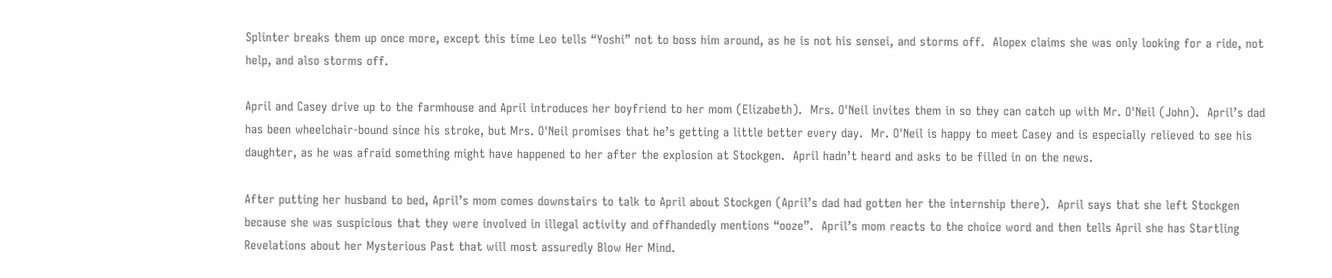Splinter breaks them up once more, except this time Leo tells “Yoshi” not to boss him around, as he is not his sensei, and storms off.  Alopex claims she was only looking for a ride, not help, and also storms off.

April and Casey drive up to the farmhouse and April introduces her boyfriend to her mom (Elizabeth).  Mrs. O'Neil invites them in so they can catch up with Mr. O'Neil (John).  April’s dad has been wheelchair-bound since his stroke, but Mrs. O'Neil promises that he’s getting a little better every day.  Mr. O'Neil is happy to meet Casey and is especially relieved to see his daughter, as he was afraid something might have happened to her after the explosion at Stockgen.  April hadn’t heard and asks to be filled in on the news.

After putting her husband to bed, April’s mom comes downstairs to talk to April about Stockgen (April’s dad had gotten her the internship there).  April says that she left Stockgen because she was suspicious that they were involved in illegal activity and offhandedly mentions “ooze”.  April’s mom reacts to the choice word and then tells April she has Startling Revelations about her Mysterious Past that will most assuredly Blow Her Mind.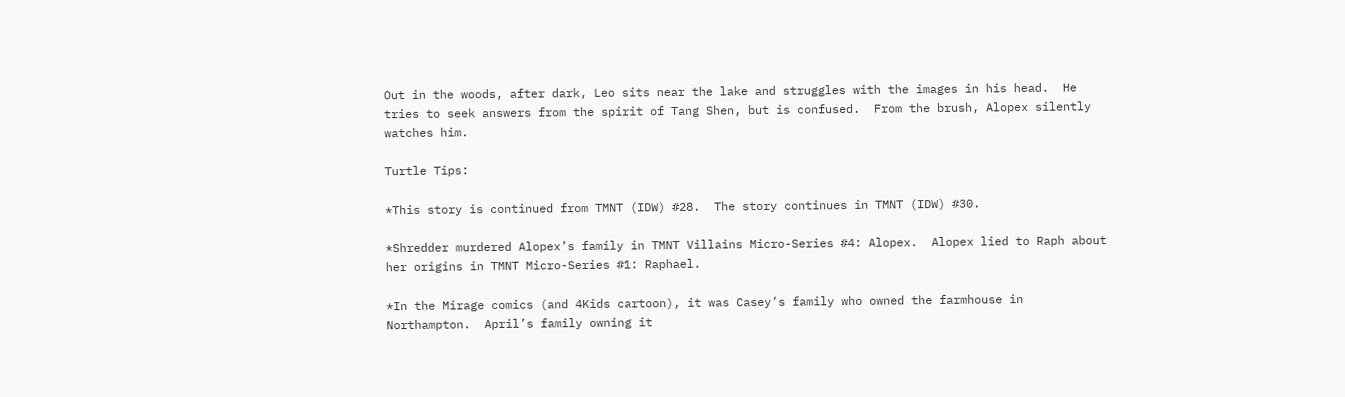Out in the woods, after dark, Leo sits near the lake and struggles with the images in his head.  He tries to seek answers from the spirit of Tang Shen, but is confused.  From the brush, Alopex silently watches him.

Turtle Tips:

*This story is continued from TMNT (IDW) #28.  The story continues in TMNT (IDW) #30.

*Shredder murdered Alopex’s family in TMNT Villains Micro-Series #4: Alopex.  Alopex lied to Raph about her origins in TMNT Micro-Series #1: Raphael.

*In the Mirage comics (and 4Kids cartoon), it was Casey’s family who owned the farmhouse in Northampton.  April’s family owning it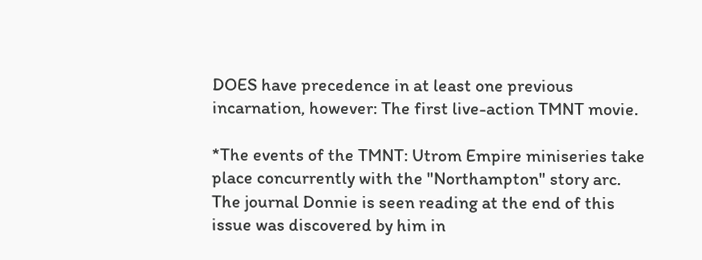DOES have precedence in at least one previous incarnation, however: The first live-action TMNT movie.

*The events of the TMNT: Utrom Empire miniseries take place concurrently with the "Northampton" story arc.  The journal Donnie is seen reading at the end of this issue was discovered by him in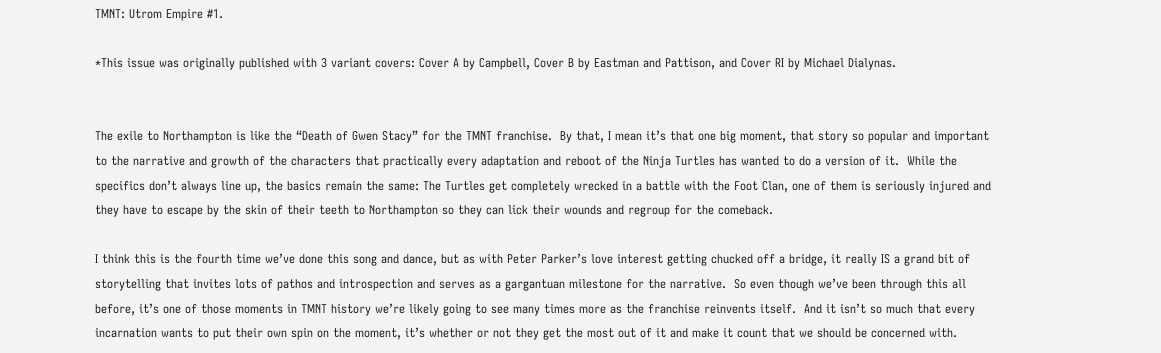TMNT: Utrom Empire #1.

*This issue was originally published with 3 variant covers: Cover A by Campbell, Cover B by Eastman and Pattison, and Cover RI by Michael Dialynas.


The exile to Northampton is like the “Death of Gwen Stacy” for the TMNT franchise.  By that, I mean it’s that one big moment, that story so popular and important to the narrative and growth of the characters that practically every adaptation and reboot of the Ninja Turtles has wanted to do a version of it.  While the specifics don’t always line up, the basics remain the same: The Turtles get completely wrecked in a battle with the Foot Clan, one of them is seriously injured and they have to escape by the skin of their teeth to Northampton so they can lick their wounds and regroup for the comeback.

I think this is the fourth time we’ve done this song and dance, but as with Peter Parker’s love interest getting chucked off a bridge, it really IS a grand bit of storytelling that invites lots of pathos and introspection and serves as a gargantuan milestone for the narrative.  So even though we’ve been through this all before, it’s one of those moments in TMNT history we’re likely going to see many times more as the franchise reinvents itself.  And it isn’t so much that every incarnation wants to put their own spin on the moment, it’s whether or not they get the most out of it and make it count that we should be concerned with.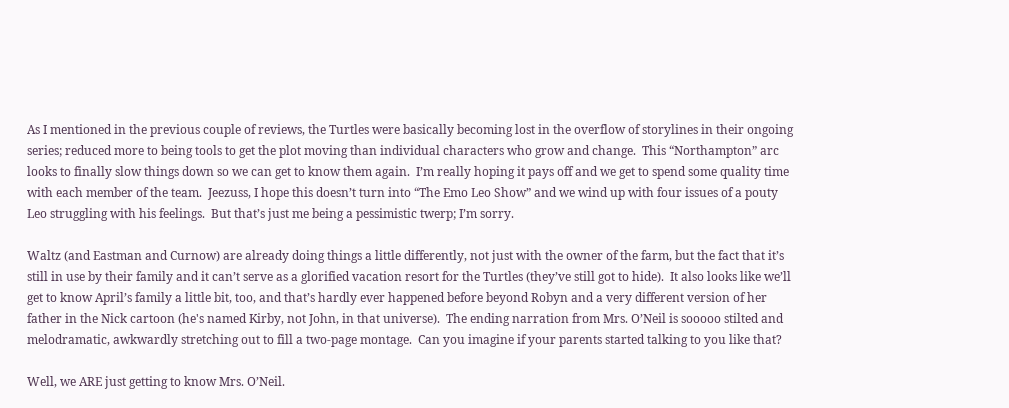As I mentioned in the previous couple of reviews, the Turtles were basically becoming lost in the overflow of storylines in their ongoing series; reduced more to being tools to get the plot moving than individual characters who grow and change.  This “Northampton” arc looks to finally slow things down so we can get to know them again.  I’m really hoping it pays off and we get to spend some quality time with each member of the team.  Jeezuss, I hope this doesn’t turn into “The Emo Leo Show” and we wind up with four issues of a pouty Leo struggling with his feelings.  But that’s just me being a pessimistic twerp; I’m sorry.

Waltz (and Eastman and Curnow) are already doing things a little differently, not just with the owner of the farm, but the fact that it’s still in use by their family and it can’t serve as a glorified vacation resort for the Turtles (they’ve still got to hide).  It also looks like we’ll get to know April’s family a little bit, too, and that’s hardly ever happened before beyond Robyn and a very different version of her father in the Nick cartoon (he's named Kirby, not John, in that universe).  The ending narration from Mrs. O’Neil is sooooo stilted and melodramatic, awkwardly stretching out to fill a two-page montage.  Can you imagine if your parents started talking to you like that?

Well, we ARE just getting to know Mrs. O’Neil.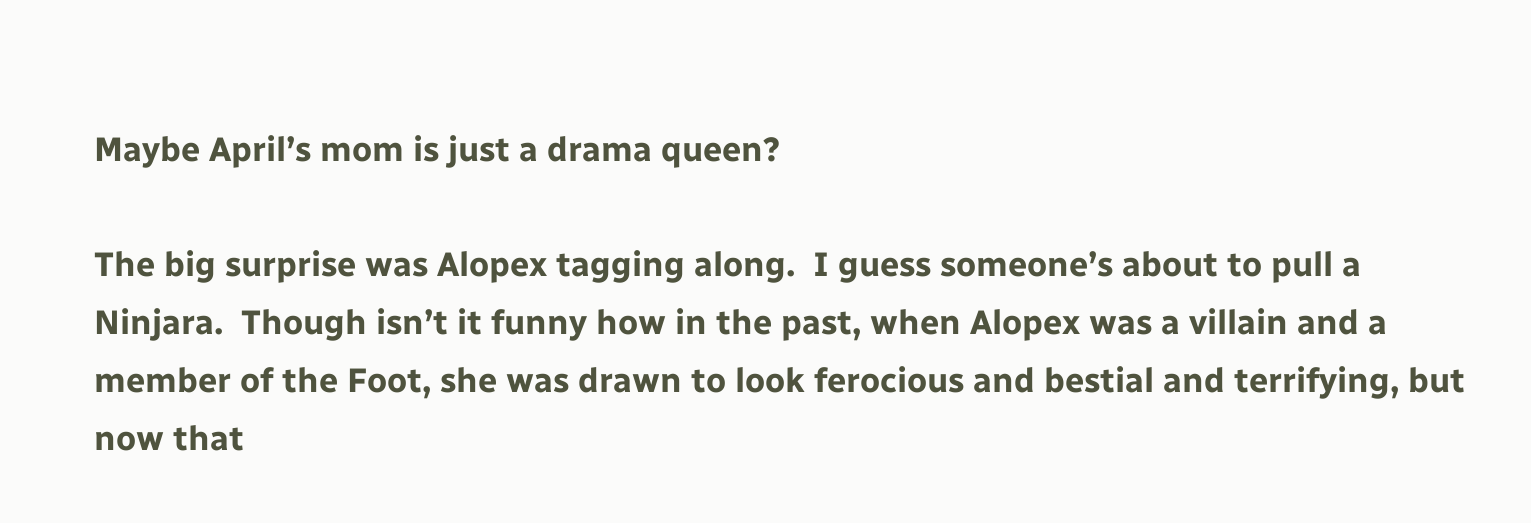Maybe April’s mom is just a drama queen?

The big surprise was Alopex tagging along.  I guess someone’s about to pull a Ninjara.  Though isn’t it funny how in the past, when Alopex was a villain and a member of the Foot, she was drawn to look ferocious and bestial and terrifying, but now that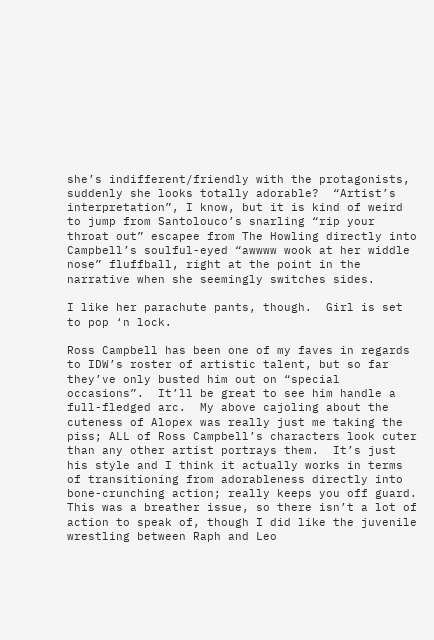she’s indifferent/friendly with the protagonists, suddenly she looks totally adorable?  “Artist’s interpretation”, I know, but it is kind of weird to jump from Santolouco’s snarling “rip your throat out” escapee from The Howling directly into Campbell’s soulful-eyed “awwww wook at her widdle nose” fluffball, right at the point in the narrative when she seemingly switches sides.

I like her parachute pants, though.  Girl is set to pop ‘n lock.

Ross Campbell has been one of my faves in regards to IDW’s roster of artistic talent, but so far they’ve only busted him out on “special occasions”.  It’ll be great to see him handle a full-fledged arc.  My above cajoling about the cuteness of Alopex was really just me taking the piss; ALL of Ross Campbell’s characters look cuter than any other artist portrays them.  It’s just his style and I think it actually works in terms of transitioning from adorableness directly into bone-crunching action; really keeps you off guard.  This was a breather issue, so there isn’t a lot of action to speak of, though I did like the juvenile wrestling between Raph and Leo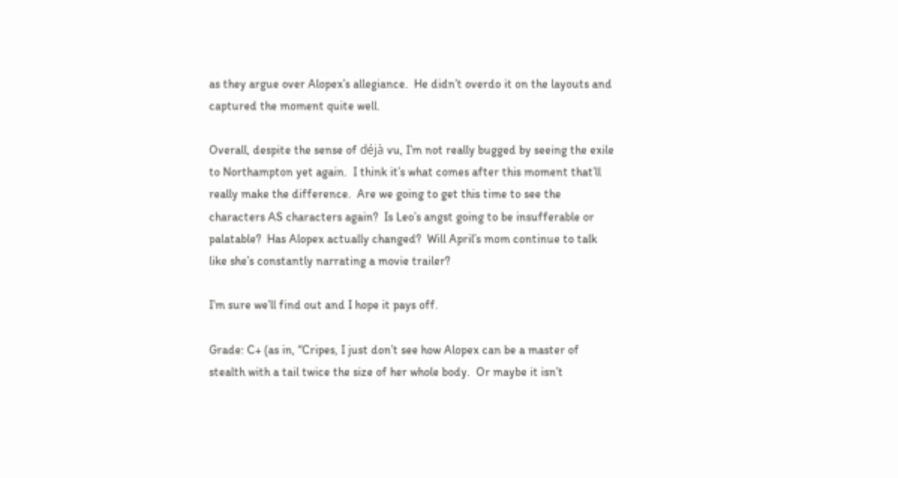as they argue over Alopex’s allegiance.  He didn’t overdo it on the layouts and captured the moment quite well.

Overall, despite the sense of déjà vu, I’m not really bugged by seeing the exile to Northampton yet again.  I think it’s what comes after this moment that’ll really make the difference.  Are we going to get this time to see the characters AS characters again?  Is Leo’s angst going to be insufferable or palatable?  Has Alopex actually changed?  Will April’s mom continue to talk like she’s constantly narrating a movie trailer?

I’m sure we’ll find out and I hope it pays off.

Grade: C+ (as in, “Cripes, I just don’t see how Alopex can be a master of stealth with a tail twice the size of her whole body.  Or maybe it isn’t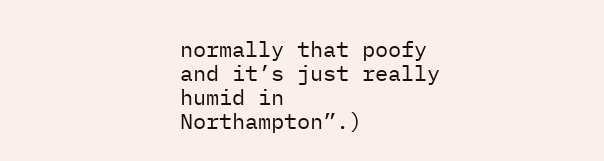normally that poofy and it’s just really humid in Northampton”.)